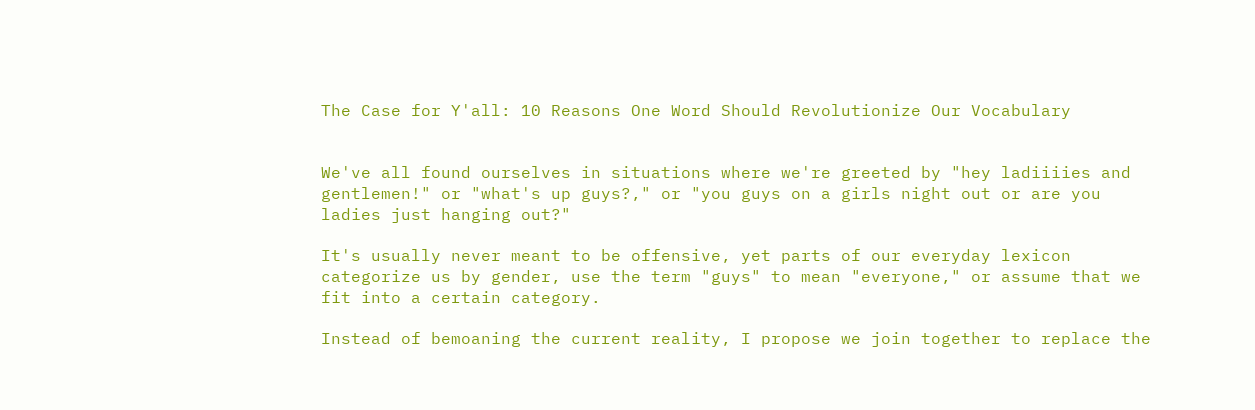The Case for Y'all: 10 Reasons One Word Should Revolutionize Our Vocabulary


We've all found ourselves in situations where we're greeted by "hey ladiiiies and gentlemen!" or "what's up guys?," or "you guys on a girls night out or are you ladies just hanging out?"

It's usually never meant to be offensive, yet parts of our everyday lexicon categorize us by gender, use the term "guys" to mean "everyone," or assume that we fit into a certain category.

Instead of bemoaning the current reality, I propose we join together to replace the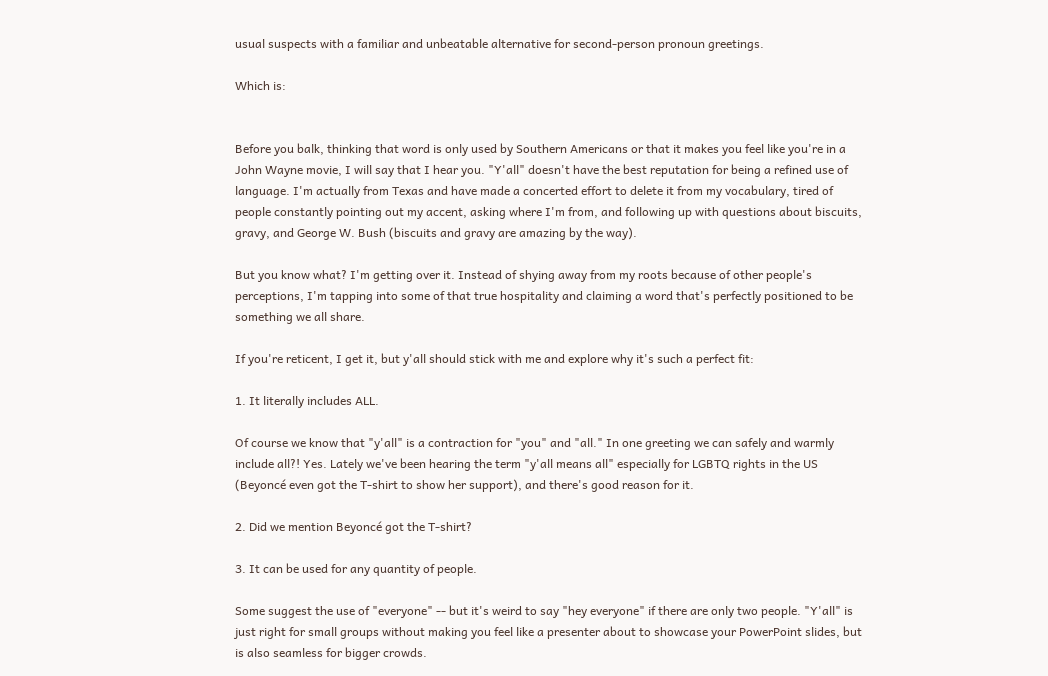usual suspects with a familiar and unbeatable alternative for second-person pronoun greetings.

Which is:


Before you balk, thinking that word is only used by Southern Americans or that it makes you feel like you're in a John Wayne movie, I will say that I hear you. "Y'all" doesn't have the best reputation for being a refined use of language. I'm actually from Texas and have made a concerted effort to delete it from my vocabulary, tired of people constantly pointing out my accent, asking where I'm from, and following up with questions about biscuits, gravy, and George W. Bush (biscuits and gravy are amazing by the way).

But you know what? I'm getting over it. Instead of shying away from my roots because of other people's perceptions, I'm tapping into some of that true hospitality and claiming a word that's perfectly positioned to be something we all share.

If you're reticent, I get it, but y'all should stick with me and explore why it's such a perfect fit:

1. It literally includes ALL.

Of course we know that "y'all" is a contraction for "you" and "all." In one greeting we can safely and warmly include all?! Yes. Lately we've been hearing the term "y'all means all" especially for LGBTQ rights in the US (Beyoncé even got the T-shirt to show her support), and there's good reason for it.

2. Did we mention Beyoncé got the T-shirt?

3. It can be used for any quantity of people.

Some suggest the use of "everyone" -- but it's weird to say "hey everyone" if there are only two people. "Y'all" is just right for small groups without making you feel like a presenter about to showcase your PowerPoint slides, but is also seamless for bigger crowds.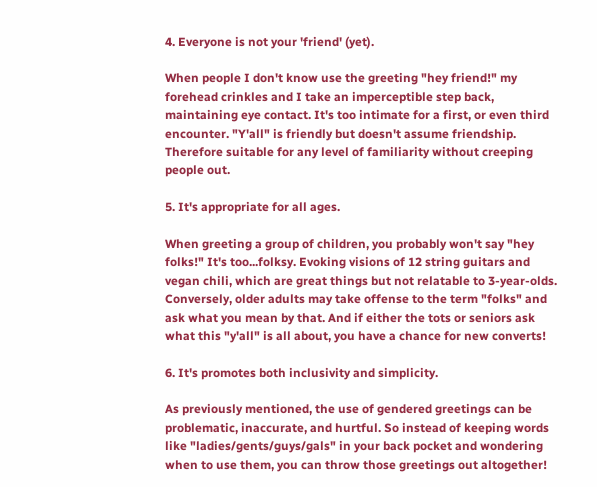4. Everyone is not your 'friend' (yet).

When people I don't know use the greeting "hey friend!" my forehead crinkles and I take an imperceptible step back, maintaining eye contact. It's too intimate for a first, or even third encounter. "Y'all" is friendly but doesn't assume friendship. Therefore suitable for any level of familiarity without creeping people out.

5. It's appropriate for all ages.

When greeting a group of children, you probably won't say "hey folks!" It's too...folksy. Evoking visions of 12 string guitars and vegan chili, which are great things but not relatable to 3-year-olds. Conversely, older adults may take offense to the term "folks" and ask what you mean by that. And if either the tots or seniors ask what this "y'all" is all about, you have a chance for new converts!

6. It's promotes both inclusivity and simplicity.

As previously mentioned, the use of gendered greetings can be problematic, inaccurate, and hurtful. So instead of keeping words like "ladies/gents/guys/gals" in your back pocket and wondering when to use them, you can throw those greetings out altogether!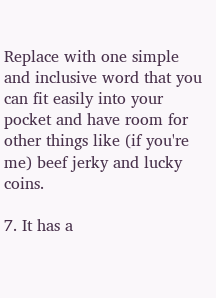Replace with one simple and inclusive word that you can fit easily into your pocket and have room for other things like (if you're me) beef jerky and lucky coins.

7. It has a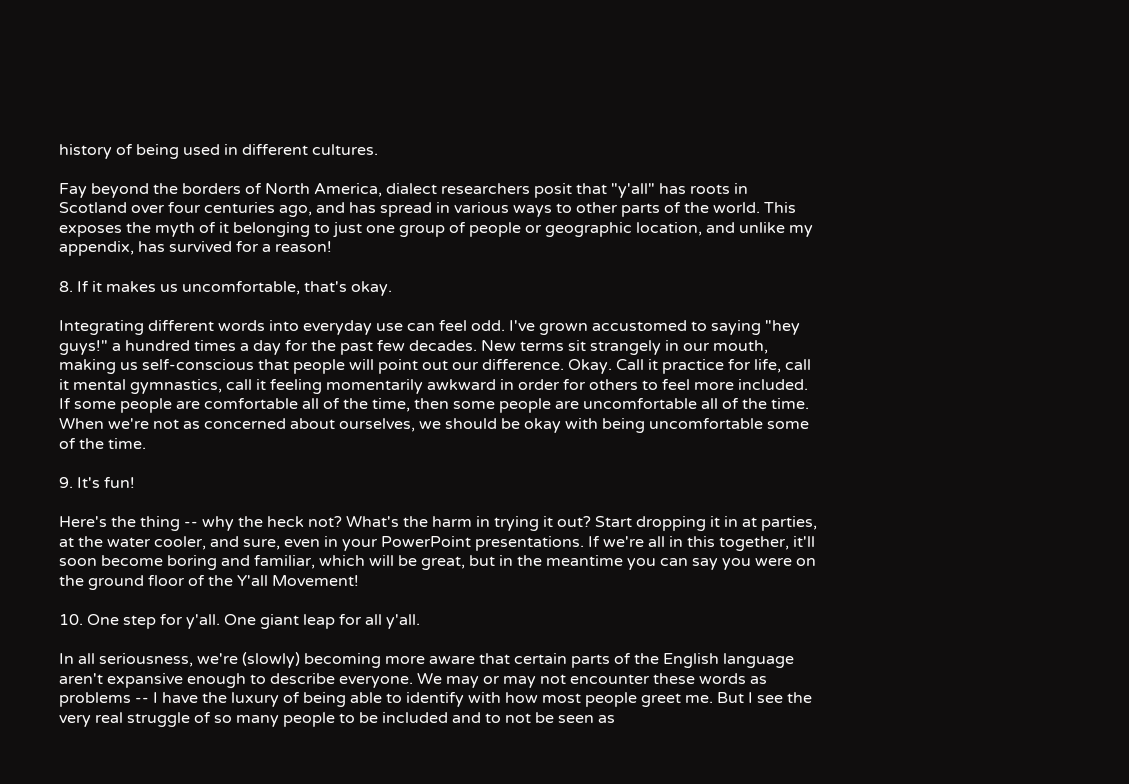history of being used in different cultures.

Fay beyond the borders of North America, dialect researchers posit that "y'all" has roots in Scotland over four centuries ago, and has spread in various ways to other parts of the world. This exposes the myth of it belonging to just one group of people or geographic location, and unlike my appendix, has survived for a reason!

8. If it makes us uncomfortable, that's okay.

Integrating different words into everyday use can feel odd. I've grown accustomed to saying "hey guys!" a hundred times a day for the past few decades. New terms sit strangely in our mouth, making us self-conscious that people will point out our difference. Okay. Call it practice for life, call it mental gymnastics, call it feeling momentarily awkward in order for others to feel more included. If some people are comfortable all of the time, then some people are uncomfortable all of the time. When we're not as concerned about ourselves, we should be okay with being uncomfortable some of the time.

9. It's fun!

Here's the thing -- why the heck not? What's the harm in trying it out? Start dropping it in at parties, at the water cooler, and sure, even in your PowerPoint presentations. If we're all in this together, it'll soon become boring and familiar, which will be great, but in the meantime you can say you were on the ground floor of the Y'all Movement!

10. One step for y'all. One giant leap for all y'all.

In all seriousness, we're (slowly) becoming more aware that certain parts of the English language aren't expansive enough to describe everyone. We may or may not encounter these words as problems -- I have the luxury of being able to identify with how most people greet me. But I see the very real struggle of so many people to be included and to not be seen as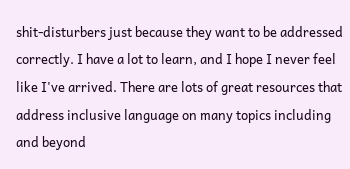shit-disturbers just because they want to be addressed correctly. I have a lot to learn, and I hope I never feel like I've arrived. There are lots of great resources that address inclusive language on many topics including and beyond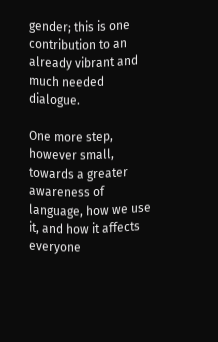gender; this is one contribution to an already vibrant and much needed dialogue.

One more step, however small, towards a greater awareness of language, how we use it, and how it affects everyone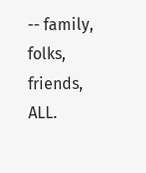-- family, folks, friends, ALL.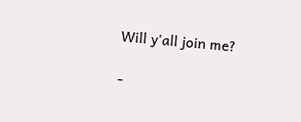Will y'all join me?

-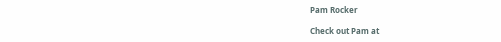Pam Rocker

Check out Pam at